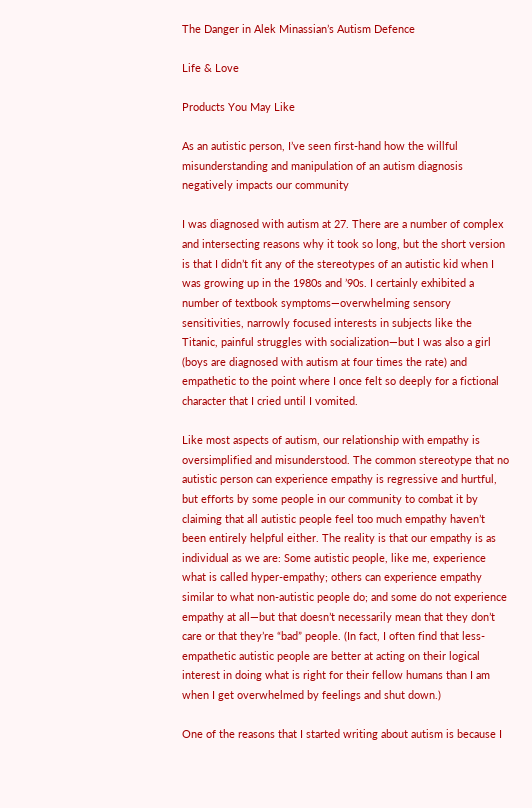The Danger in Alek Minassian’s Autism Defence

Life & Love

Products You May Like

As an autistic person, I’ve seen first-hand how the willful misunderstanding and manipulation of an autism diagnosis negatively impacts our community

I was diagnosed with autism at 27. There are a number of complex and intersecting reasons why it took so long, but the short version is that I didn’t fit any of the stereotypes of an autistic kid when I was growing up in the 1980s and ’90s. I certainly exhibited a number of textbook symptoms—overwhelming sensory sensitivities, narrowly focused interests in subjects like the Titanic, painful struggles with socialization—but I was also a girl (boys are diagnosed with autism at four times the rate) and empathetic to the point where I once felt so deeply for a fictional character that I cried until I vomited.

Like most aspects of autism, our relationship with empathy is oversimplified and misunderstood. The common stereotype that no autistic person can experience empathy is regressive and hurtful, but efforts by some people in our community to combat it by claiming that all autistic people feel too much empathy haven’t been entirely helpful either. The reality is that our empathy is as individual as we are: Some autistic people, like me, experience what is called hyper-empathy; others can experience empathy similar to what non-autistic people do; and some do not experience empathy at all—but that doesn’t necessarily mean that they don’t care or that they’re “bad” people. (In fact, I often find that less-empathetic autistic people are better at acting on their logical interest in doing what is right for their fellow humans than I am when I get overwhelmed by feelings and shut down.)

One of the reasons that I started writing about autism is because I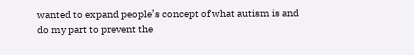wanted to expand people’s concept of what autism is and do my part to prevent the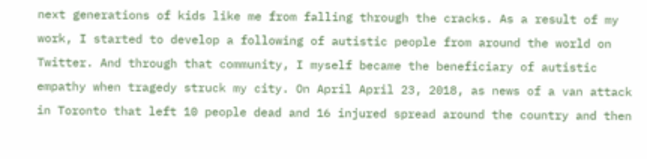next generations of kids like me from falling through the cracks. As a result of my work, I started to develop a following of autistic people from around the world on Twitter. And through that community, I myself became the beneficiary of autistic empathy when tragedy struck my city. On April April 23, 2018, as news of a van attack in Toronto that left 10 people dead and 16 injured spread around the country and then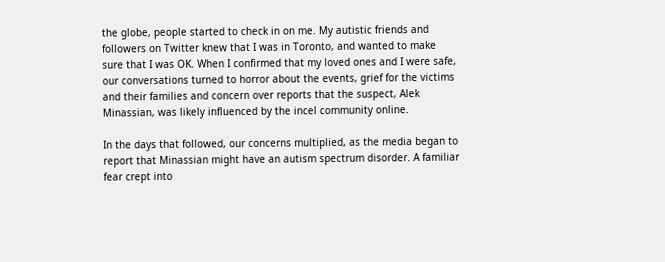the globe, people started to check in on me. My autistic friends and followers on Twitter knew that I was in Toronto, and wanted to make sure that I was OK. When I confirmed that my loved ones and I were safe, our conversations turned to horror about the events, grief for the victims and their families and concern over reports that the suspect, Alek Minassian, was likely influenced by the incel community online.

In the days that followed, our concerns multiplied, as the media began to report that Minassian might have an autism spectrum disorder. A familiar fear crept into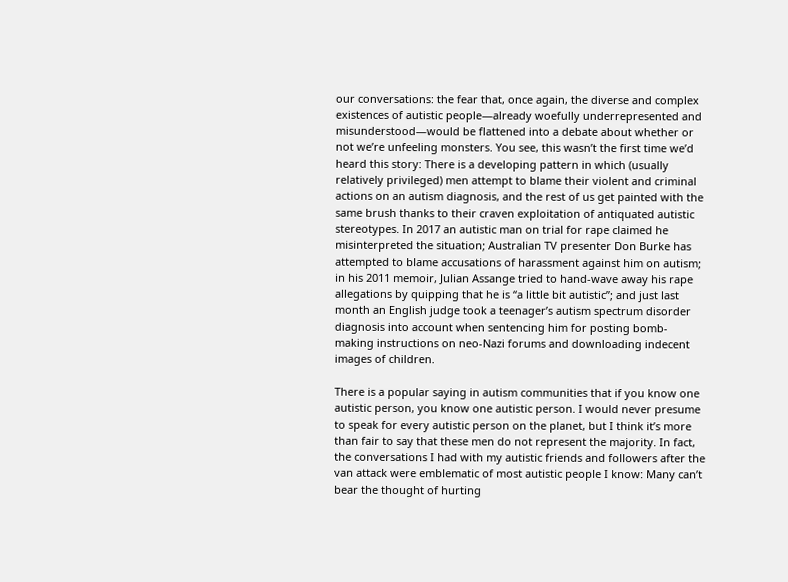our conversations: the fear that, once again, the diverse and complex existences of autistic people—already woefully underrepresented and misunderstood—would be flattened into a debate about whether or not we’re unfeeling monsters. You see, this wasn’t the first time we’d heard this story: There is a developing pattern in which (usually relatively privileged) men attempt to blame their violent and criminal actions on an autism diagnosis, and the rest of us get painted with the same brush thanks to their craven exploitation of antiquated autistic stereotypes. In 2017 an autistic man on trial for rape claimed he misinterpreted the situation; Australian TV presenter Don Burke has attempted to blame accusations of harassment against him on autism; in his 2011 memoir, Julian Assange tried to hand-wave away his rape allegations by quipping that he is “a little bit autistic”; and just last month an English judge took a teenager’s autism spectrum disorder diagnosis into account when sentencing him for posting bomb-making instructions on neo-Nazi forums and downloading indecent images of children.

There is a popular saying in autism communities that if you know one autistic person, you know one autistic person. I would never presume to speak for every autistic person on the planet, but I think it’s more than fair to say that these men do not represent the majority. In fact, the conversations I had with my autistic friends and followers after the van attack were emblematic of most autistic people I know: Many can’t bear the thought of hurting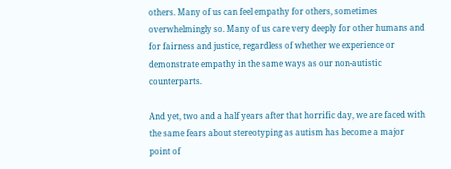others. Many of us can feel empathy for others, sometimes overwhelmingly so. Many of us care very deeply for other humans and for fairness and justice, regardless of whether we experience or demonstrate empathy in the same ways as our non-autistic counterparts.

And yet, two and a half years after that horrific day, we are faced with the same fears about stereotyping as autism has become a major point of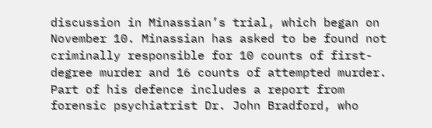discussion in Minassian’s trial, which began on November 10. Minassian has asked to be found not criminally responsible for 10 counts of first-degree murder and 16 counts of attempted murder. Part of his defence includes a report from forensic psychiatrist Dr. John Bradford, who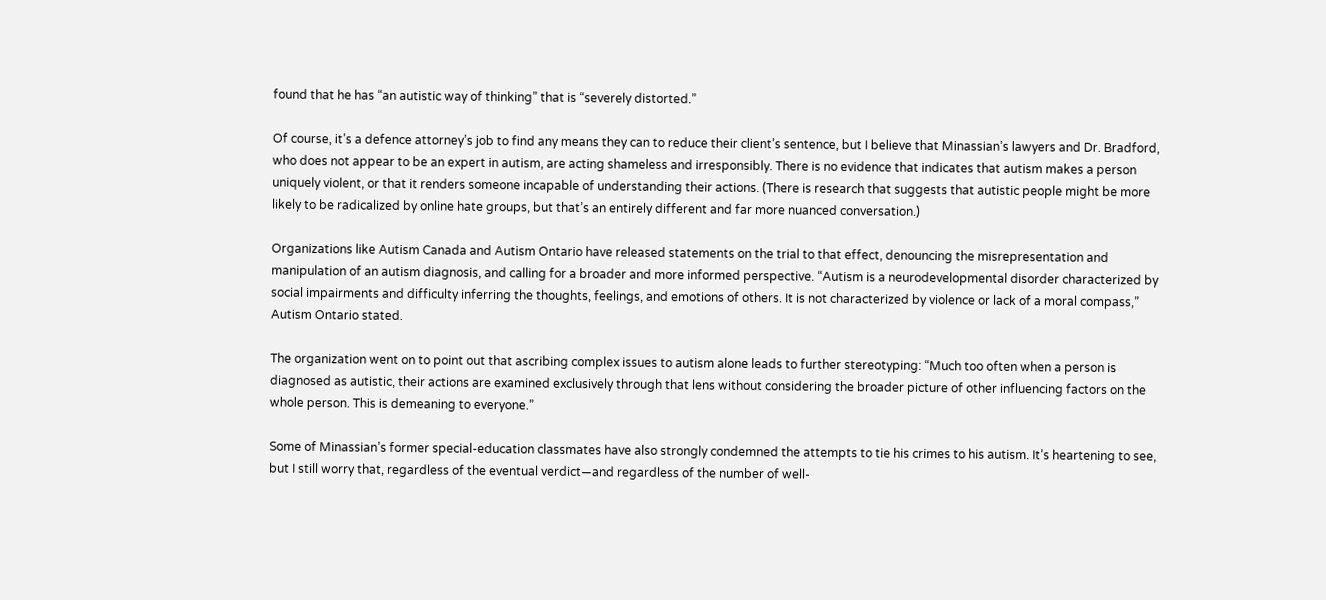found that he has “an autistic way of thinking” that is “severely distorted.”

Of course, it’s a defence attorney’s job to find any means they can to reduce their client’s sentence, but I believe that Minassian’s lawyers and Dr. Bradford, who does not appear to be an expert in autism, are acting shameless and irresponsibly. There is no evidence that indicates that autism makes a person uniquely violent, or that it renders someone incapable of understanding their actions. (There is research that suggests that autistic people might be more likely to be radicalized by online hate groups, but that’s an entirely different and far more nuanced conversation.)

Organizations like Autism Canada and Autism Ontario have released statements on the trial to that effect, denouncing the misrepresentation and manipulation of an autism diagnosis, and calling for a broader and more informed perspective. “Autism is a neurodevelopmental disorder characterized by social impairments and difficulty inferring the thoughts, feelings, and emotions of others. It is not characterized by violence or lack of a moral compass,” Autism Ontario stated.

The organization went on to point out that ascribing complex issues to autism alone leads to further stereotyping: “Much too often when a person is diagnosed as autistic, their actions are examined exclusively through that lens without considering the broader picture of other influencing factors on the whole person. This is demeaning to everyone.”

Some of Minassian’s former special-education classmates have also strongly condemned the attempts to tie his crimes to his autism. It’s heartening to see, but I still worry that, regardless of the eventual verdict—and regardless of the number of well-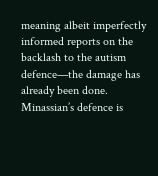meaning albeit imperfectly informed reports on the backlash to the autism defence—the damage has already been done. Minassian’s defence is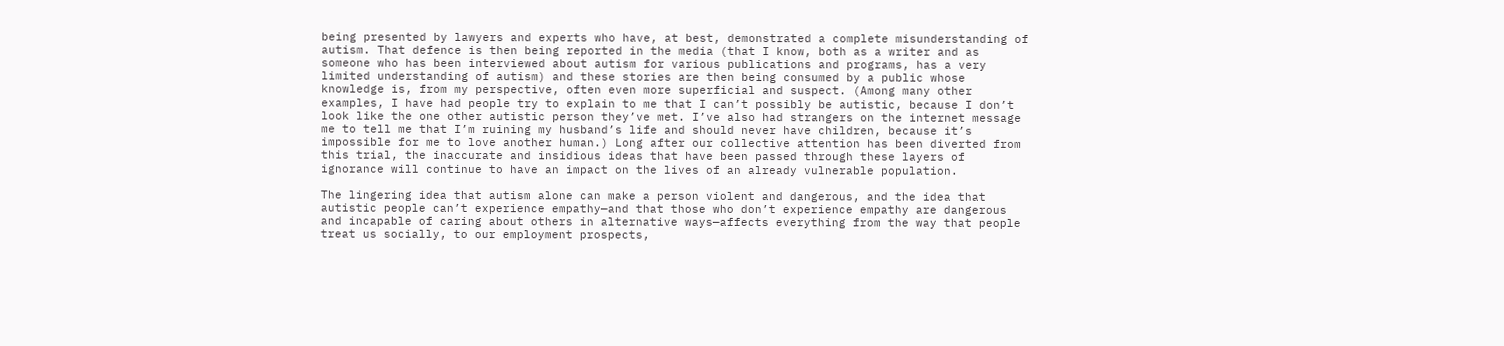being presented by lawyers and experts who have, at best, demonstrated a complete misunderstanding of autism. That defence is then being reported in the media (that I know, both as a writer and as someone who has been interviewed about autism for various publications and programs, has a very limited understanding of autism) and these stories are then being consumed by a public whose knowledge is, from my perspective, often even more superficial and suspect. (Among many other examples, I have had people try to explain to me that I can’t possibly be autistic, because I don’t look like the one other autistic person they’ve met. I’ve also had strangers on the internet message me to tell me that I’m ruining my husband’s life and should never have children, because it’s impossible for me to love another human.) Long after our collective attention has been diverted from this trial, the inaccurate and insidious ideas that have been passed through these layers of ignorance will continue to have an impact on the lives of an already vulnerable population.

The lingering idea that autism alone can make a person violent and dangerous, and the idea that autistic people can’t experience empathy—and that those who don’t experience empathy are dangerous and incapable of caring about others in alternative ways—affects everything from the way that people treat us socially, to our employment prospects,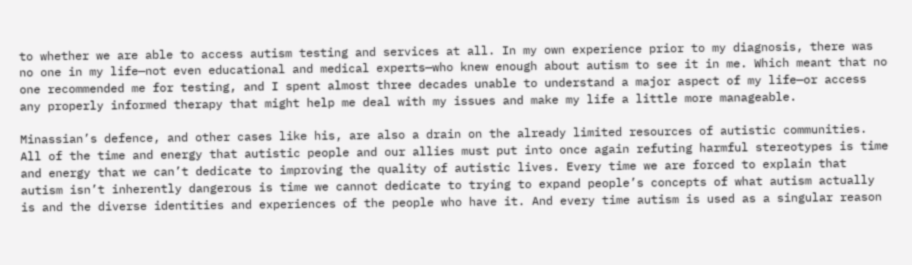to whether we are able to access autism testing and services at all. In my own experience prior to my diagnosis, there was no one in my life—not even educational and medical experts—who knew enough about autism to see it in me. Which meant that no one recommended me for testing, and I spent almost three decades unable to understand a major aspect of my life—or access any properly informed therapy that might help me deal with my issues and make my life a little more manageable.

Minassian’s defence, and other cases like his, are also a drain on the already limited resources of autistic communities. All of the time and energy that autistic people and our allies must put into once again refuting harmful stereotypes is time and energy that we can’t dedicate to improving the quality of autistic lives. Every time we are forced to explain that autism isn’t inherently dangerous is time we cannot dedicate to trying to expand people’s concepts of what autism actually is and the diverse identities and experiences of the people who have it. And every time autism is used as a singular reason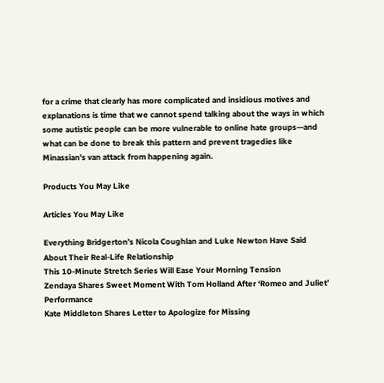for a crime that clearly has more complicated and insidious motives and explanations is time that we cannot spend talking about the ways in which some autistic people can be more vulnerable to online hate groups—and what can be done to break this pattern and prevent tragedies like Minassian’s van attack from happening again.

Products You May Like

Articles You May Like

Everything Bridgerton’s Nicola Coughlan and Luke Newton Have Said About Their Real-Life Relationship
This 10-Minute Stretch Series Will Ease Your Morning Tension
Zendaya Shares Sweet Moment With Tom Holland After ‘Romeo and Juliet’ Performance
Kate Middleton Shares Letter to Apologize for Missing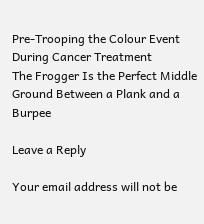Pre-Trooping the Colour Event During Cancer Treatment
The Frogger Is the Perfect Middle Ground Between a Plank and a Burpee

Leave a Reply

Your email address will not be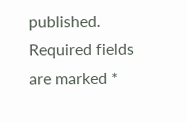published. Required fields are marked *